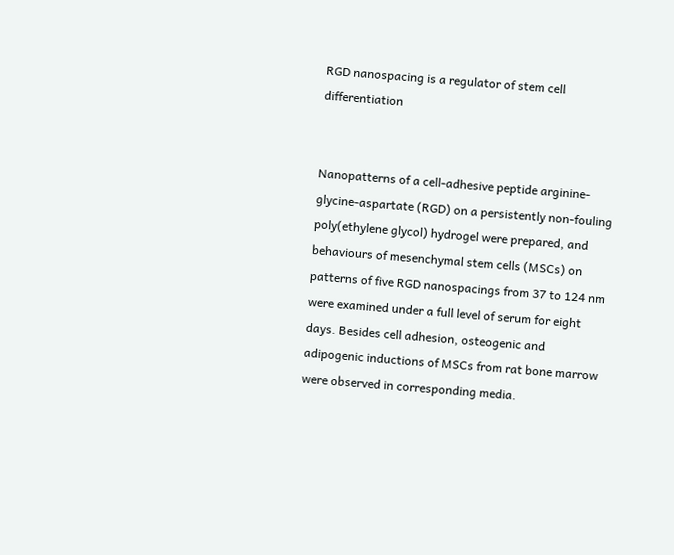RGD nanospacing is a regulator of stem cell differentiation


Nanopatterns of a cell-adhesive peptide arginine-glycine-aspartate (RGD) on a persistently non-fouling poly(ethylene glycol) hydrogel were prepared, and behaviours of mesenchymal stem cells (MSCs) on patterns of five RGD nanospacings from 37 to 124 nm were examined under a full level of serum for eight days. Besides cell adhesion, osteogenic and adipogenic inductions of MSCs from rat bone marrow were observed in corresponding media.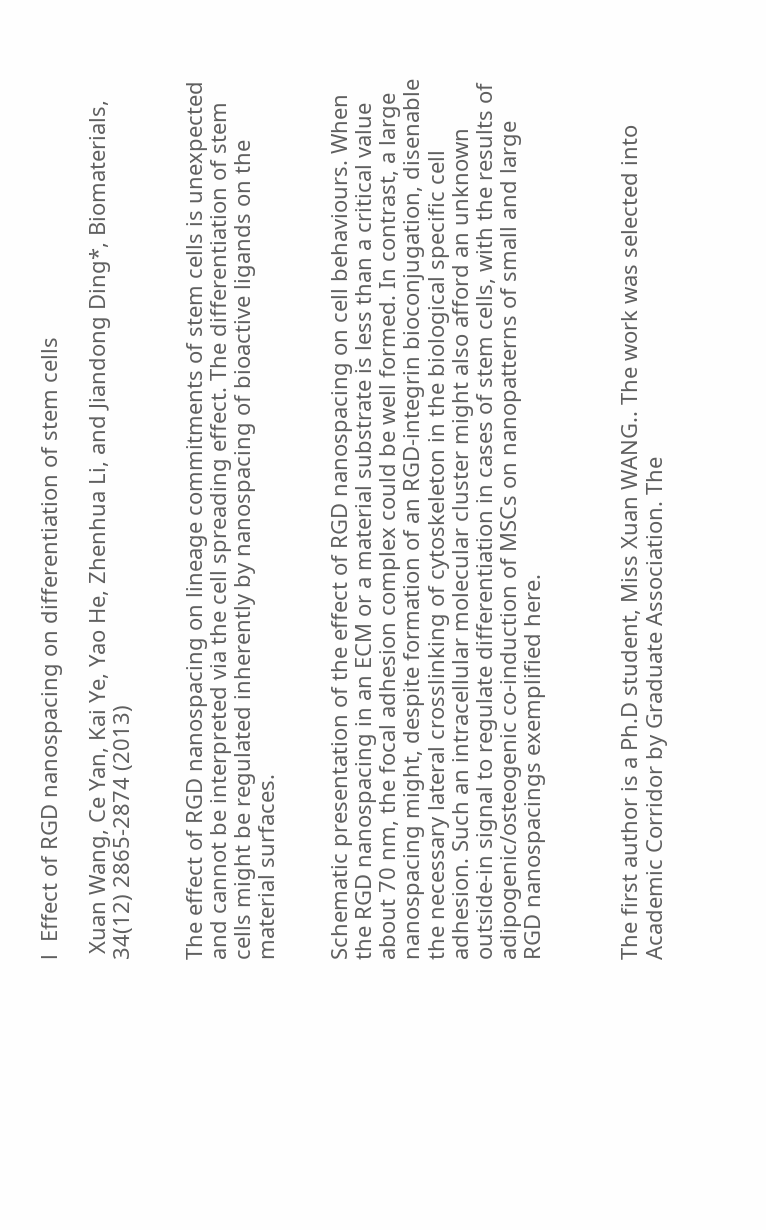l  Effect of RGD nanospacing on differentiation of stem cells

 Xuan Wang, Ce Yan, Kai Ye, Yao He, Zhenhua Li, and Jiandong Ding*, Biomaterials, 34(12) 2865-2874 (2013)


The effect of RGD nanospacing on lineage commitments of stem cells is unexpected and cannot be interpreted via the cell spreading effect. The differentiation of stem cells might be regulated inherently by nanospacing of bioactive ligands on the material surfaces.


Schematic presentation of the effect of RGD nanospacing on cell behaviours. When the RGD nanospacing in an ECM or a material substrate is less than a critical value about 70 nm, the focal adhesion complex could be well formed. In contrast, a large nanospacing might, despite formation of an RGD-integrin bioconjugation, disenable the necessary lateral crosslinking of cytoskeleton in the biological specific cell adhesion. Such an intracellular molecular cluster might also afford an unknown outside-in signal to regulate differentiation in cases of stem cells, with the results of adipogenic/osteogenic co-induction of MSCs on nanopatterns of small and large RGD nanospacings exemplified here.



The first author is a Ph.D student, Miss Xuan WANG.. The work was selected into Academic Corridor by Graduate Association. The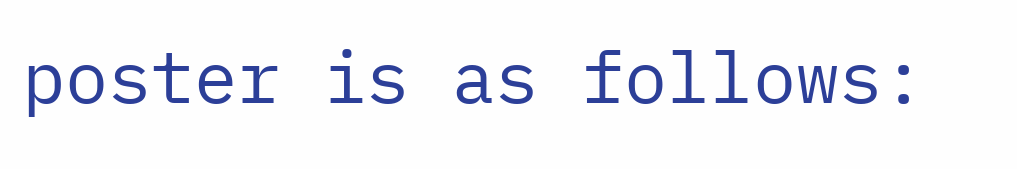poster is as follows: